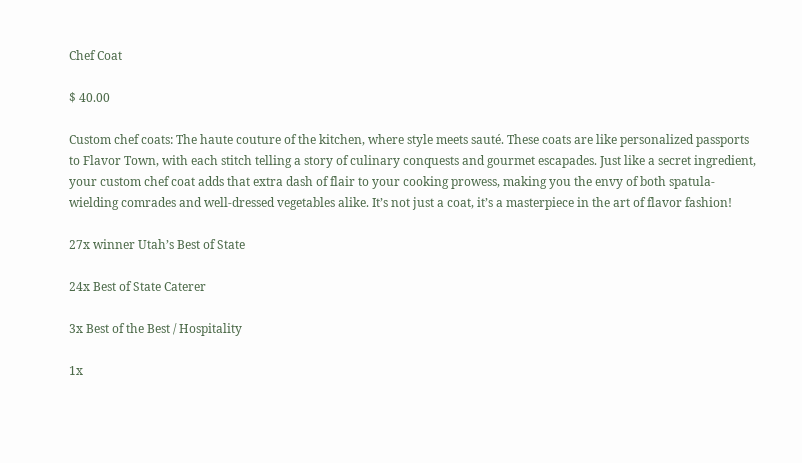Chef Coat

$ 40.00

Custom chef coats: The haute couture of the kitchen, where style meets sauté. These coats are like personalized passports to Flavor Town, with each stitch telling a story of culinary conquests and gourmet escapades. Just like a secret ingredient, your custom chef coat adds that extra dash of flair to your cooking prowess, making you the envy of both spatula-wielding comrades and well-dressed vegetables alike. It’s not just a coat, it’s a masterpiece in the art of flavor fashion!

27x winner Utah’s Best of State

24x Best of State Caterer

3x Best of the Best / Hospitality

1x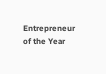Entrepreneur of the Year